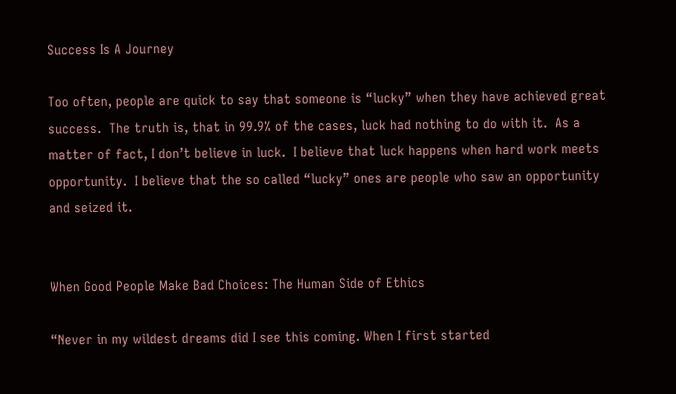Success Is A Journey

Too often, people are quick to say that someone is “lucky” when they have achieved great success.  The truth is, that in 99.9% of the cases, luck had nothing to do with it.  As a matter of fact, I don’t believe in luck.  I believe that luck happens when hard work meets opportunity.  I believe that the so called “lucky” ones are people who saw an opportunity and seized it.


When Good People Make Bad Choices: The Human Side of Ethics

“Never in my wildest dreams did I see this coming. When I first started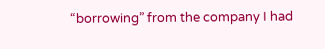“borrowing” from the company I had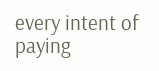every intent of paying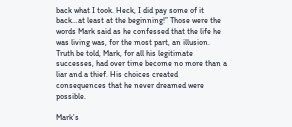back what I took. Heck, I did pay some of it back…at least at the beginning!” Those were the words Mark said as he confessed that the life he was living was, for the most part, an illusion. Truth be told, Mark, for all his legitimate successes, had over time become no more than a liar and a thief. His choices created consequences that he never dreamed were possible.

Mark’s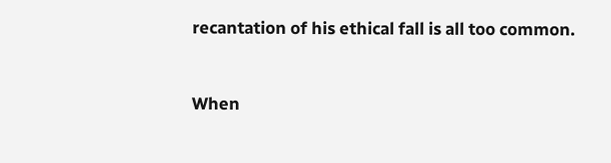recantation of his ethical fall is all too common.


When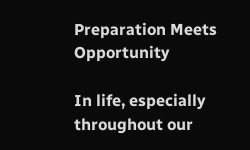Preparation Meets Opportunity

In life, especially throughout our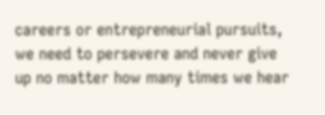careers or entrepreneurial pursuits, we need to persevere and never give up no matter how many times we hear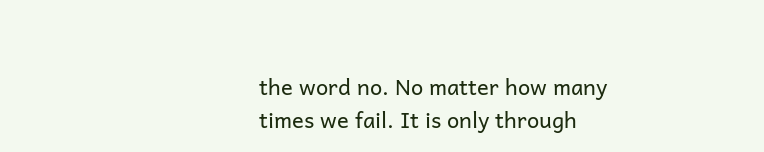the word no. No matter how many times we fail. It is only through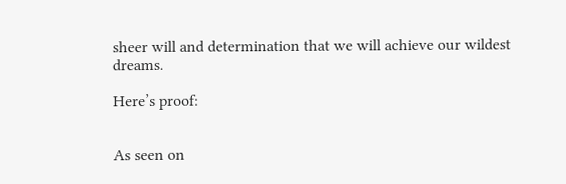sheer will and determination that we will achieve our wildest dreams.

Here’s proof:


As seen on